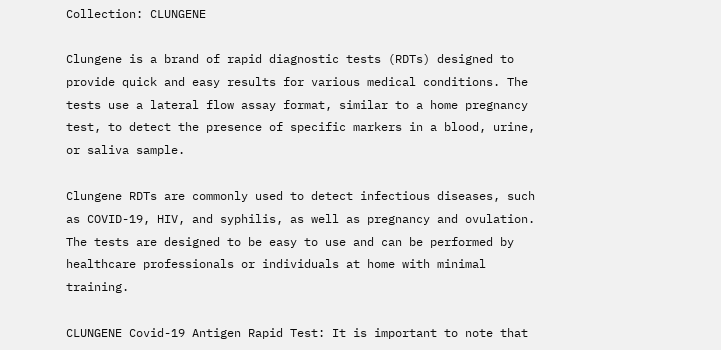Collection: CLUNGENE

Clungene is a brand of rapid diagnostic tests (RDTs) designed to provide quick and easy results for various medical conditions. The tests use a lateral flow assay format, similar to a home pregnancy test, to detect the presence of specific markers in a blood, urine, or saliva sample.

Clungene RDTs are commonly used to detect infectious diseases, such as COVID-19, HIV, and syphilis, as well as pregnancy and ovulation. The tests are designed to be easy to use and can be performed by healthcare professionals or individuals at home with minimal training.

CLUNGENE Covid-19 Antigen Rapid Test: It is important to note that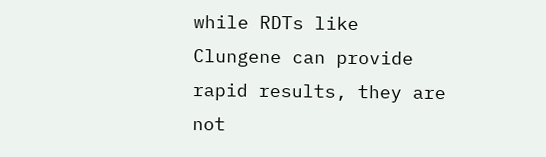while RDTs like Clungene can provide rapid results, they are not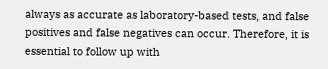always as accurate as laboratory-based tests, and false positives and false negatives can occur. Therefore, it is essential to follow up with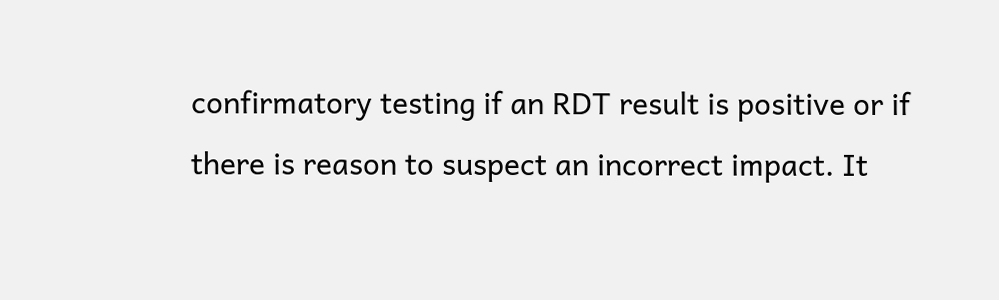confirmatory testing if an RDT result is positive or if there is reason to suspect an incorrect impact. It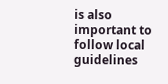is also important to follow local guidelines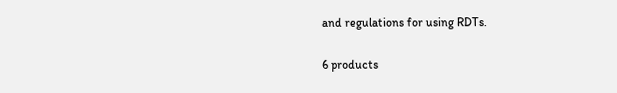and regulations for using RDTs.

6 products